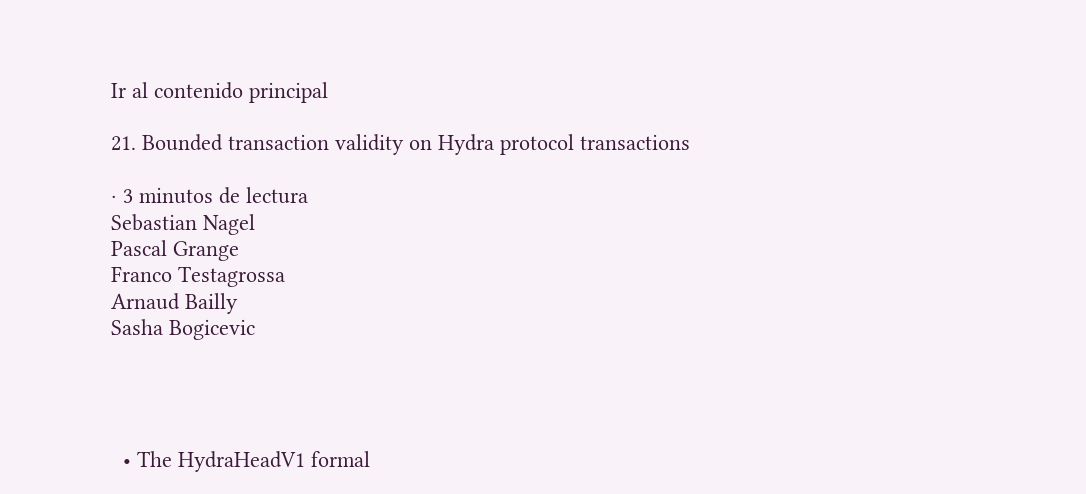Ir al contenido principal

21. Bounded transaction validity on Hydra protocol transactions

· 3 minutos de lectura
Sebastian Nagel
Pascal Grange
Franco Testagrossa
Arnaud Bailly
Sasha Bogicevic




  • The HydraHeadV1 formal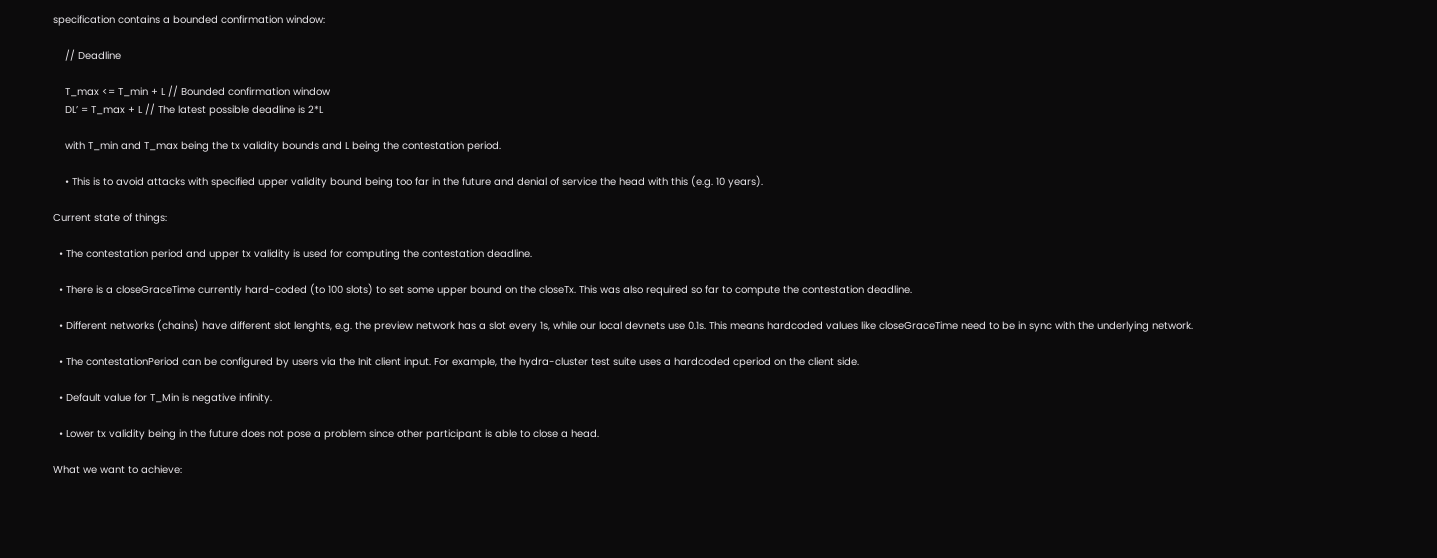specification contains a bounded confirmation window:

    // Deadline

    T_max <= T_min + L // Bounded confirmation window
    DL’ = T_max + L // The latest possible deadline is 2*L

    with T_min and T_max being the tx validity bounds and L being the contestation period.

    • This is to avoid attacks with specified upper validity bound being too far in the future and denial of service the head with this (e.g. 10 years).

Current state of things:

  • The contestation period and upper tx validity is used for computing the contestation deadline.

  • There is a closeGraceTime currently hard-coded (to 100 slots) to set some upper bound on the closeTx. This was also required so far to compute the contestation deadline.

  • Different networks (chains) have different slot lenghts, e.g. the preview network has a slot every 1s, while our local devnets use 0.1s. This means hardcoded values like closeGraceTime need to be in sync with the underlying network.

  • The contestationPeriod can be configured by users via the Init client input. For example, the hydra-cluster test suite uses a hardcoded cperiod on the client side.

  • Default value for T_Min is negative infinity.

  • Lower tx validity being in the future does not pose a problem since other participant is able to close a head.

What we want to achieve: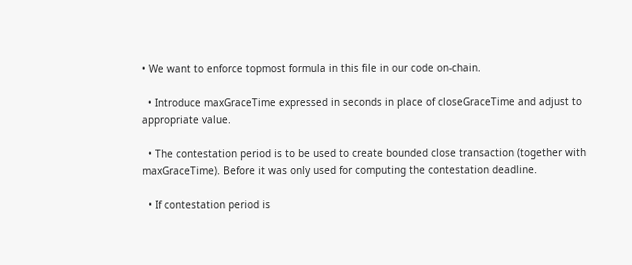• We want to enforce topmost formula in this file in our code on-chain.

  • Introduce maxGraceTime expressed in seconds in place of closeGraceTime and adjust to appropriate value.

  • The contestation period is to be used to create bounded close transaction (together with maxGraceTime). Before it was only used for computing the contestation deadline.

  • If contestation period is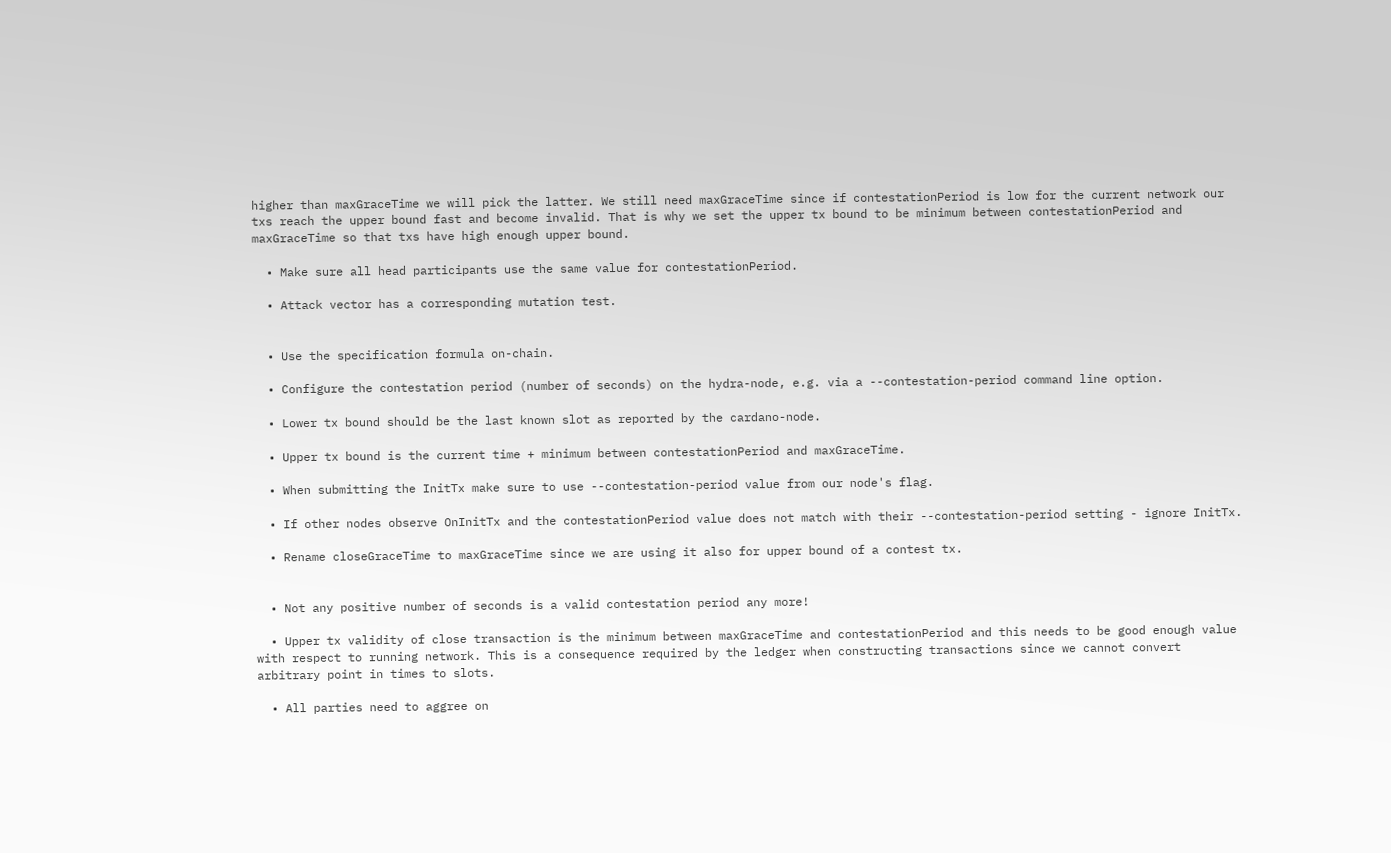higher than maxGraceTime we will pick the latter. We still need maxGraceTime since if contestationPeriod is low for the current network our txs reach the upper bound fast and become invalid. That is why we set the upper tx bound to be minimum between contestationPeriod and maxGraceTime so that txs have high enough upper bound.

  • Make sure all head participants use the same value for contestationPeriod.

  • Attack vector has a corresponding mutation test.


  • Use the specification formula on-chain.

  • Configure the contestation period (number of seconds) on the hydra-node, e.g. via a --contestation-period command line option.

  • Lower tx bound should be the last known slot as reported by the cardano-node.

  • Upper tx bound is the current time + minimum between contestationPeriod and maxGraceTime.

  • When submitting the InitTx make sure to use --contestation-period value from our node's flag.

  • If other nodes observe OnInitTx and the contestationPeriod value does not match with their --contestation-period setting - ignore InitTx.

  • Rename closeGraceTime to maxGraceTime since we are using it also for upper bound of a contest tx.


  • Not any positive number of seconds is a valid contestation period any more!

  • Upper tx validity of close transaction is the minimum between maxGraceTime and contestationPeriod and this needs to be good enough value with respect to running network. This is a consequence required by the ledger when constructing transactions since we cannot convert arbitrary point in times to slots.

  • All parties need to aggree on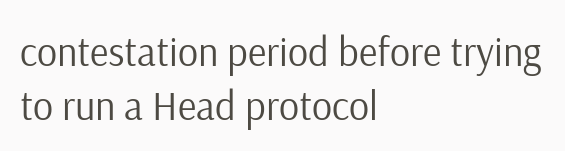contestation period before trying to run a Head protocol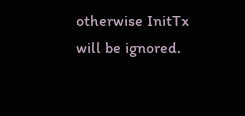otherwise InitTx will be ignored.